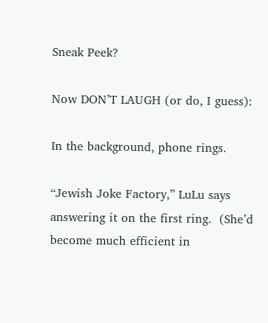Sneak Peek?

Now DON’T LAUGH (or do, I guess):

In the background, phone rings.

“Jewish Joke Factory,” LuLu says answering it on the first ring.  (She’d become much efficient in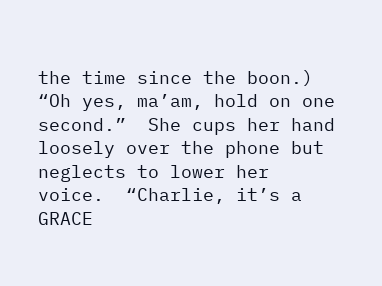the time since the boon.)  “Oh yes, ma’am, hold on one second.”  She cups her hand loosely over the phone but neglects to lower her voice.  “Charlie, it’s a GRACE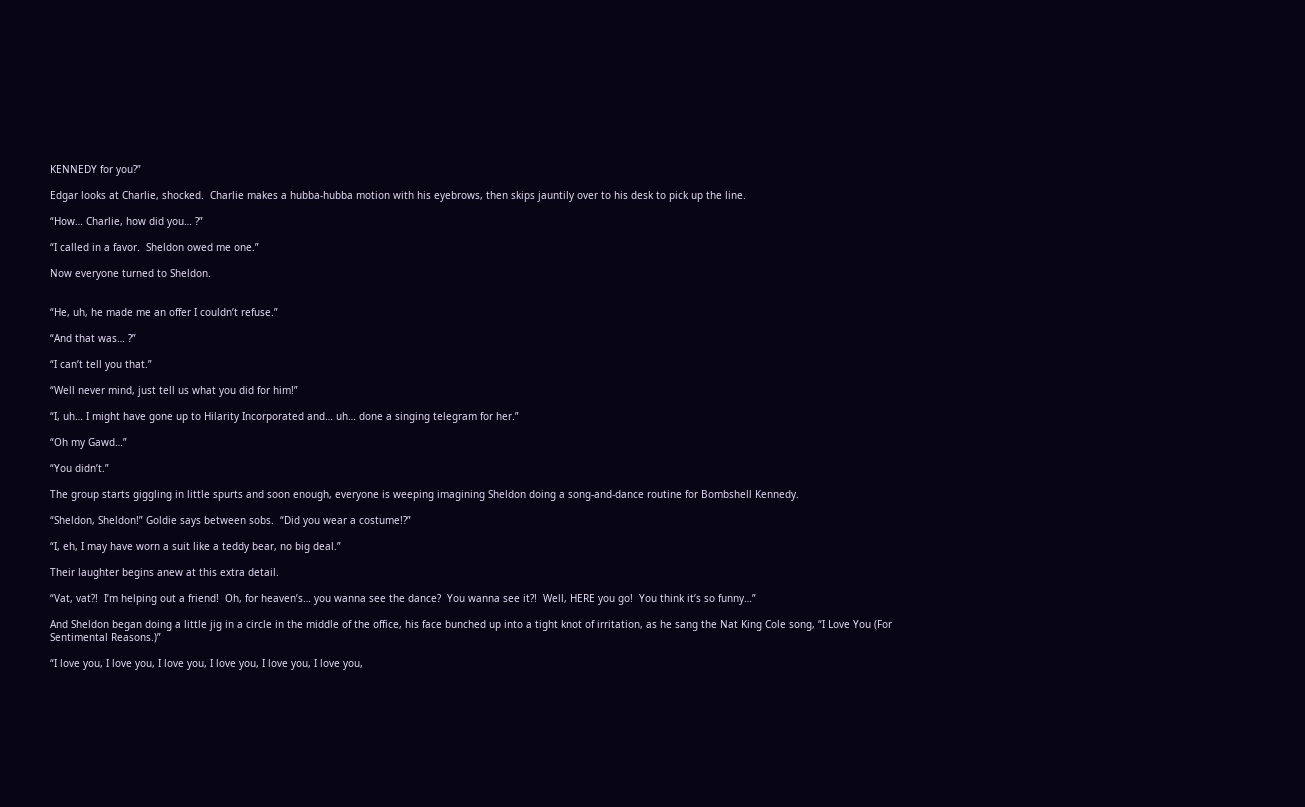KENNEDY for you?”

Edgar looks at Charlie, shocked.  Charlie makes a hubba-hubba motion with his eyebrows, then skips jauntily over to his desk to pick up the line.

“How… Charlie, how did you… ?”

“I called in a favor.  Sheldon owed me one.”

Now everyone turned to Sheldon.


“He, uh, he made me an offer I couldn’t refuse.”

“And that was… ?”

“I can’t tell you that.”

“Well never mind, just tell us what you did for him!”

“I, uh… I might have gone up to Hilarity Incorporated and… uh… done a singing telegram for her.”

“Oh my Gawd…”

“You didn’t.”

The group starts giggling in little spurts and soon enough, everyone is weeping imagining Sheldon doing a song-and-dance routine for Bombshell Kennedy.

“Sheldon, Sheldon!” Goldie says between sobs.  “Did you wear a costume!?”

“I, eh, I may have worn a suit like a teddy bear, no big deal.”

Their laughter begins anew at this extra detail.

“Vat, vat?!  I’m helping out a friend!  Oh, for heaven’s… you wanna see the dance?  You wanna see it?!  Well, HERE you go!  You think it’s so funny…”

And Sheldon began doing a little jig in a circle in the middle of the office, his face bunched up into a tight knot of irritation, as he sang the Nat King Cole song, “I Love You (For Sentimental Reasons.)”

“I love you, I love you, I love you, I love you, I love you, I love you,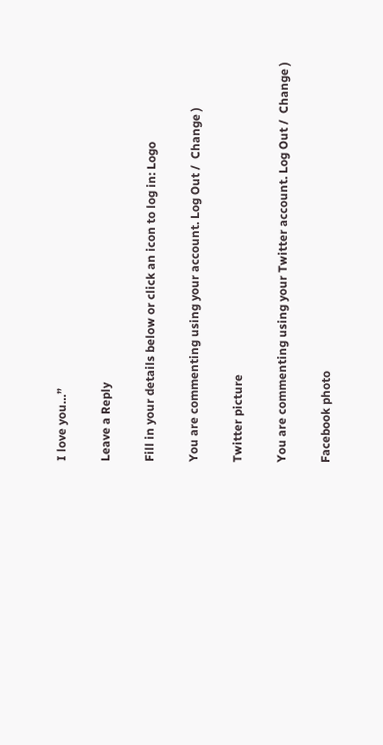I love you…”

Leave a Reply

Fill in your details below or click an icon to log in: Logo

You are commenting using your account. Log Out /  Change )

Twitter picture

You are commenting using your Twitter account. Log Out /  Change )

Facebook photo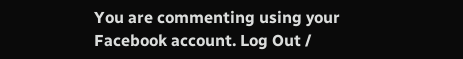You are commenting using your Facebook account. Log Out /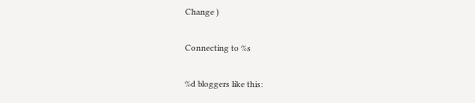Change )

Connecting to %s

%d bloggers like this: